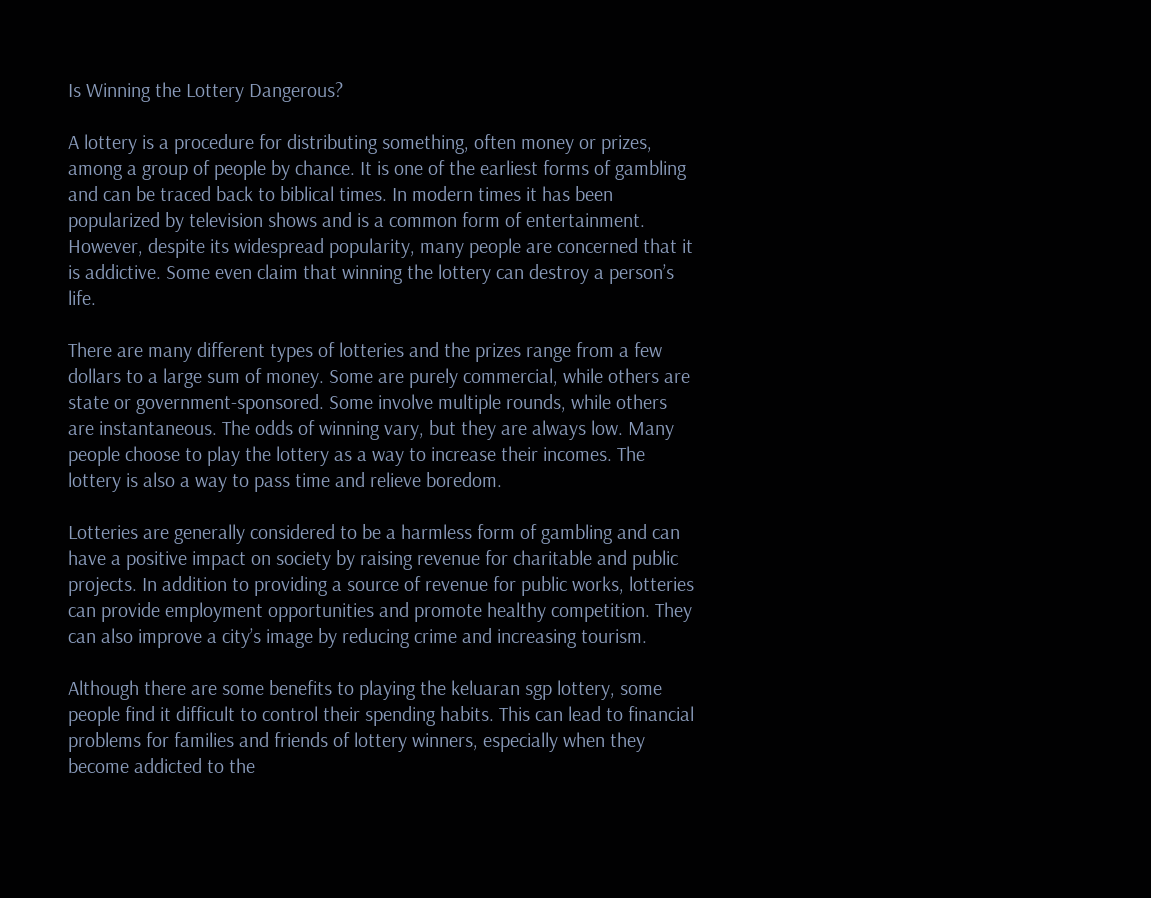Is Winning the Lottery Dangerous?

A lottery is a procedure for distributing something, often money or prizes, among a group of people by chance. It is one of the earliest forms of gambling and can be traced back to biblical times. In modern times it has been popularized by television shows and is a common form of entertainment. However, despite its widespread popularity, many people are concerned that it is addictive. Some even claim that winning the lottery can destroy a person’s life.

There are many different types of lotteries and the prizes range from a few dollars to a large sum of money. Some are purely commercial, while others are state or government-sponsored. Some involve multiple rounds, while others are instantaneous. The odds of winning vary, but they are always low. Many people choose to play the lottery as a way to increase their incomes. The lottery is also a way to pass time and relieve boredom.

Lotteries are generally considered to be a harmless form of gambling and can have a positive impact on society by raising revenue for charitable and public projects. In addition to providing a source of revenue for public works, lotteries can provide employment opportunities and promote healthy competition. They can also improve a city’s image by reducing crime and increasing tourism.

Although there are some benefits to playing the keluaran sgp lottery, some people find it difficult to control their spending habits. This can lead to financial problems for families and friends of lottery winners, especially when they become addicted to the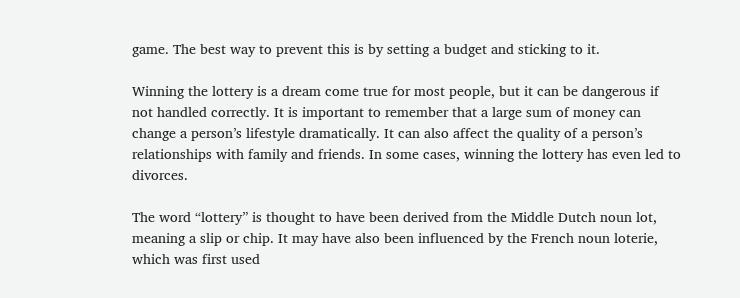game. The best way to prevent this is by setting a budget and sticking to it.

Winning the lottery is a dream come true for most people, but it can be dangerous if not handled correctly. It is important to remember that a large sum of money can change a person’s lifestyle dramatically. It can also affect the quality of a person’s relationships with family and friends. In some cases, winning the lottery has even led to divorces.

The word “lottery” is thought to have been derived from the Middle Dutch noun lot, meaning a slip or chip. It may have also been influenced by the French noun loterie, which was first used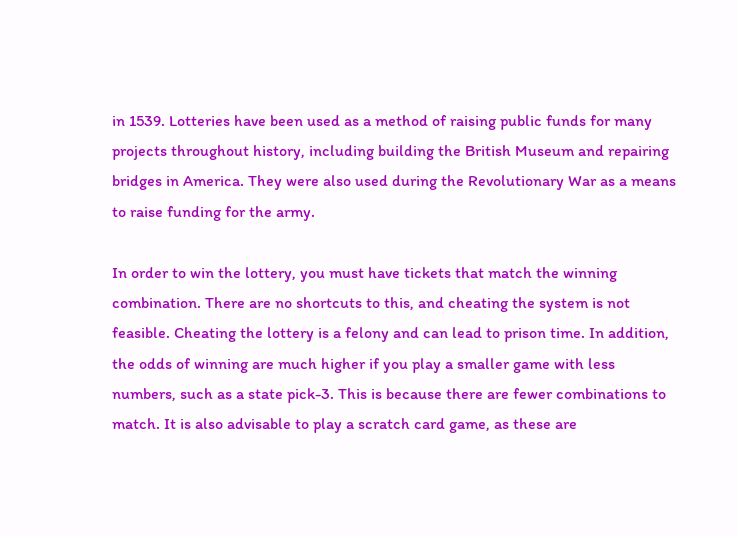in 1539. Lotteries have been used as a method of raising public funds for many projects throughout history, including building the British Museum and repairing bridges in America. They were also used during the Revolutionary War as a means to raise funding for the army.

In order to win the lottery, you must have tickets that match the winning combination. There are no shortcuts to this, and cheating the system is not feasible. Cheating the lottery is a felony and can lead to prison time. In addition, the odds of winning are much higher if you play a smaller game with less numbers, such as a state pick-3. This is because there are fewer combinations to match. It is also advisable to play a scratch card game, as these are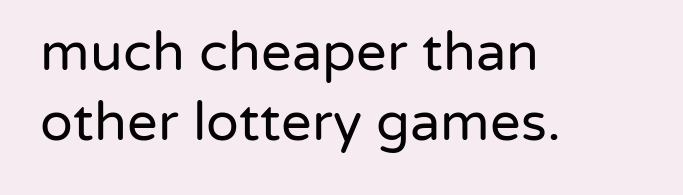much cheaper than other lottery games.